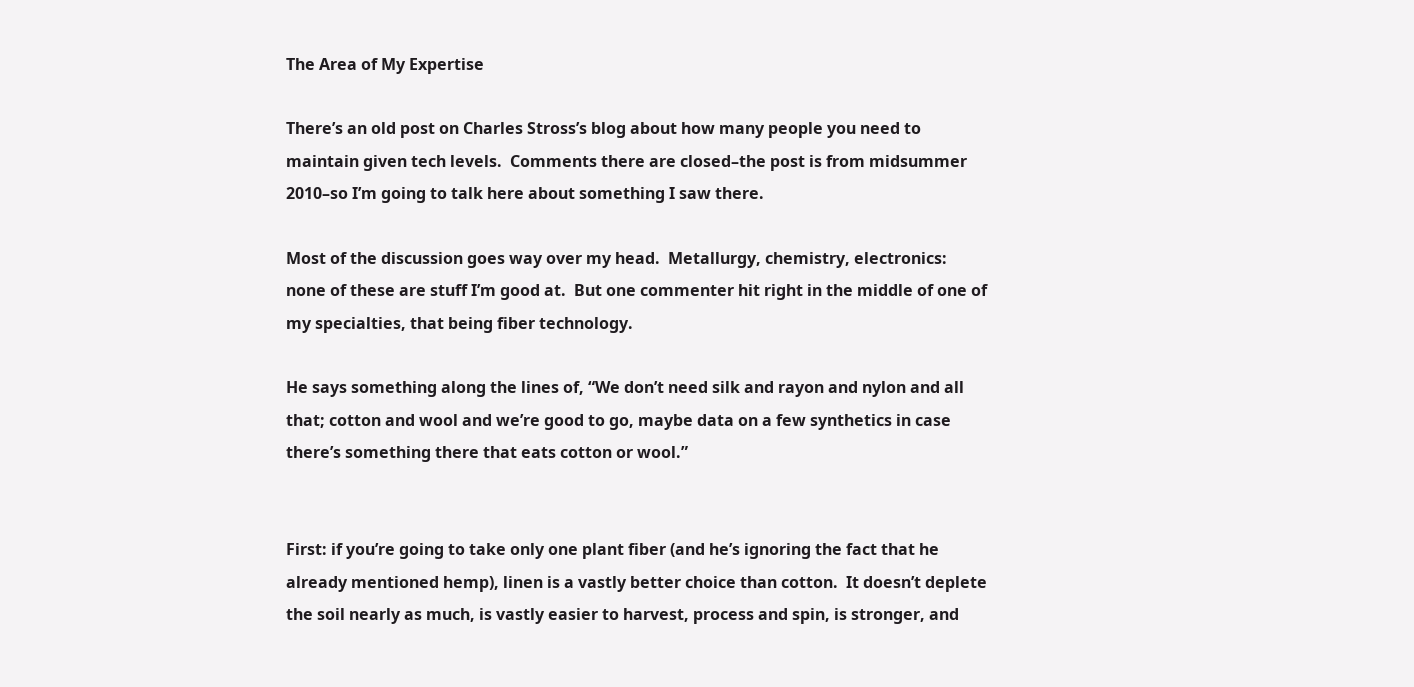The Area of My Expertise

There’s an old post on Charles Stross’s blog about how many people you need to maintain given tech levels.  Comments there are closed–the post is from midsummer 2010–so I’m going to talk here about something I saw there.

Most of the discussion goes way over my head.  Metallurgy, chemistry, electronics: none of these are stuff I’m good at.  But one commenter hit right in the middle of one of my specialties, that being fiber technology.

He says something along the lines of, “We don’t need silk and rayon and nylon and all that; cotton and wool and we’re good to go, maybe data on a few synthetics in case there’s something there that eats cotton or wool.”


First: if you’re going to take only one plant fiber (and he’s ignoring the fact that he already mentioned hemp), linen is a vastly better choice than cotton.  It doesn’t deplete the soil nearly as much, is vastly easier to harvest, process and spin, is stronger, and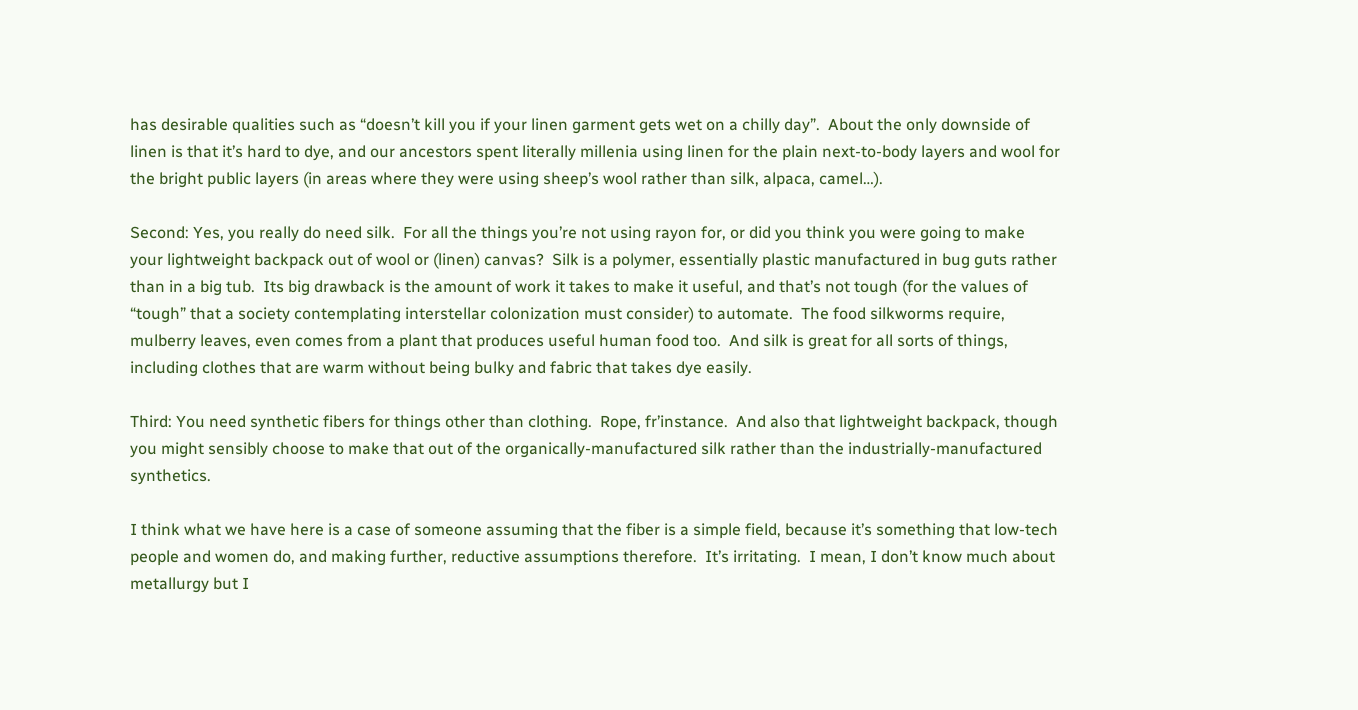has desirable qualities such as “doesn’t kill you if your linen garment gets wet on a chilly day”.  About the only downside of linen is that it’s hard to dye, and our ancestors spent literally millenia using linen for the plain next-to-body layers and wool for the bright public layers (in areas where they were using sheep’s wool rather than silk, alpaca, camel…).

Second: Yes, you really do need silk.  For all the things you’re not using rayon for, or did you think you were going to make your lightweight backpack out of wool or (linen) canvas?  Silk is a polymer, essentially plastic manufactured in bug guts rather than in a big tub.  Its big drawback is the amount of work it takes to make it useful, and that’s not tough (for the values of “tough” that a society contemplating interstellar colonization must consider) to automate.  The food silkworms require, mulberry leaves, even comes from a plant that produces useful human food too.  And silk is great for all sorts of things, including clothes that are warm without being bulky and fabric that takes dye easily.

Third: You need synthetic fibers for things other than clothing.  Rope, fr’instance.  And also that lightweight backpack, though you might sensibly choose to make that out of the organically-manufactured silk rather than the industrially-manufactured synthetics.

I think what we have here is a case of someone assuming that the fiber is a simple field, because it’s something that low-tech people and women do, and making further, reductive assumptions therefore.  It’s irritating.  I mean, I don’t know much about metallurgy but I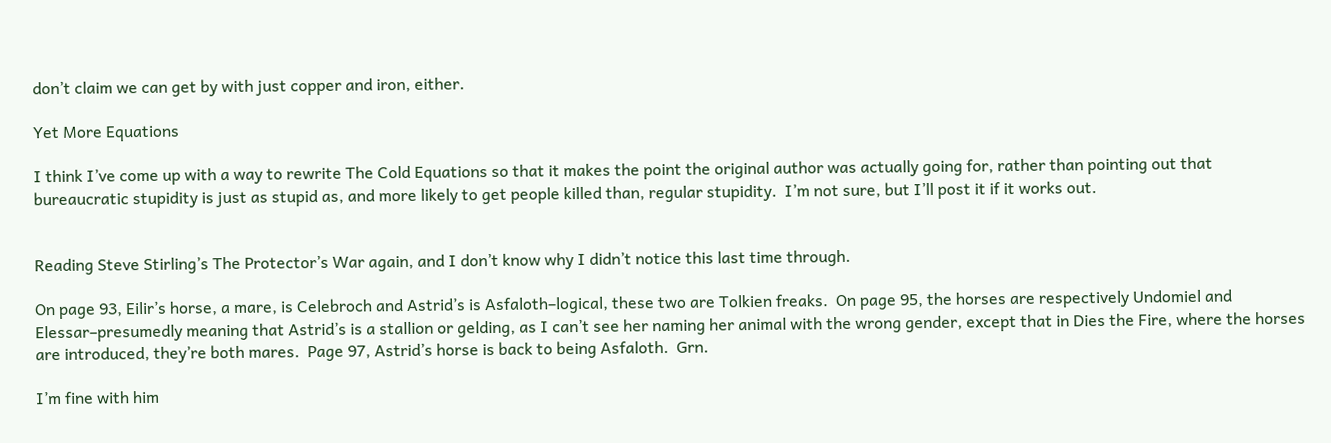don’t claim we can get by with just copper and iron, either.

Yet More Equations

I think I’ve come up with a way to rewrite The Cold Equations so that it makes the point the original author was actually going for, rather than pointing out that bureaucratic stupidity is just as stupid as, and more likely to get people killed than, regular stupidity.  I’m not sure, but I’ll post it if it works out.


Reading Steve Stirling’s The Protector’s War again, and I don’t know why I didn’t notice this last time through.

On page 93, Eilir’s horse, a mare, is Celebroch and Astrid’s is Asfaloth–logical, these two are Tolkien freaks.  On page 95, the horses are respectively Undomiel and Elessar–presumedly meaning that Astrid’s is a stallion or gelding, as I can’t see her naming her animal with the wrong gender, except that in Dies the Fire, where the horses are introduced, they’re both mares.  Page 97, Astrid’s horse is back to being Asfaloth.  Grn.

I’m fine with him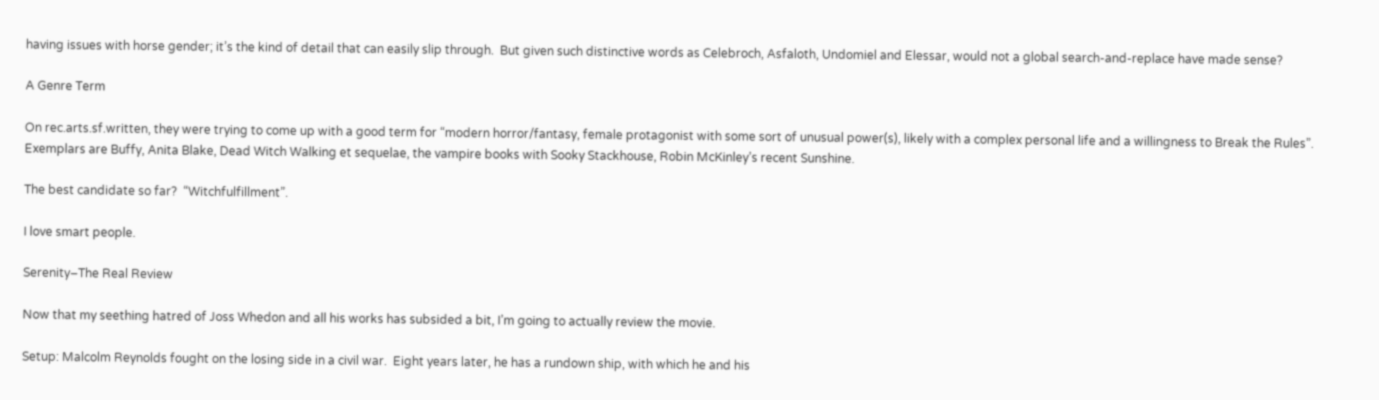having issues with horse gender; it’s the kind of detail that can easily slip through.  But given such distinctive words as Celebroch, Asfaloth, Undomiel and Elessar, would not a global search-and-replace have made sense?

A Genre Term

On rec.arts.sf.written, they were trying to come up with a good term for “modern horror/fantasy, female protagonist with some sort of unusual power(s), likely with a complex personal life and a willingness to Break the Rules”.  Exemplars are Buffy, Anita Blake, Dead Witch Walking et sequelae, the vampire books with Sooky Stackhouse, Robin McKinley’s recent Sunshine.

The best candidate so far?  “Witchfulfillment”.

I love smart people.

Serenity–The Real Review

Now that my seething hatred of Joss Whedon and all his works has subsided a bit, I’m going to actually review the movie.

Setup: Malcolm Reynolds fought on the losing side in a civil war.  Eight years later, he has a rundown ship, with which he and his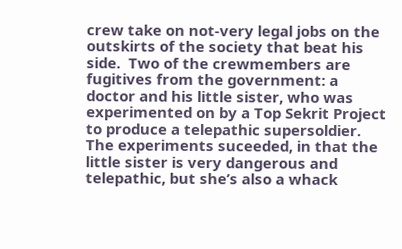crew take on not-very legal jobs on the outskirts of the society that beat his side.  Two of the crewmembers are fugitives from the government: a doctor and his little sister, who was experimented on by a Top Sekrit Project to produce a telepathic supersoldier.  The experiments suceeded, in that the little sister is very dangerous and telepathic, but she’s also a whack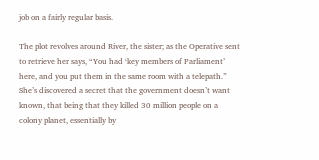job on a fairly regular basis.

The plot revolves around River, the sister; as the Operative sent to retrieve her says, “You had ‘key members of Parliament’ here, and you put them in the same room with a telepath.”  She’s discovered a secret that the government doesn’t want known, that being that they killed 30 million people on a colony planet, essentially by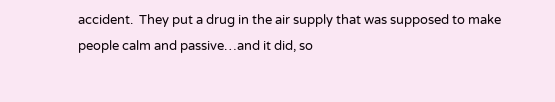accident.  They put a drug in the air supply that was supposed to make people calm and passive…and it did, so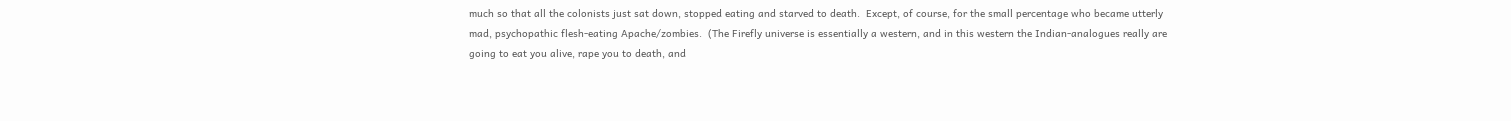much so that all the colonists just sat down, stopped eating and starved to death.  Except, of course, for the small percentage who became utterly mad, psychopathic flesh-eating Apache/zombies.  (The Firefly universe is essentially a western, and in this western the Indian-analogues really are going to eat you alive, rape you to death, and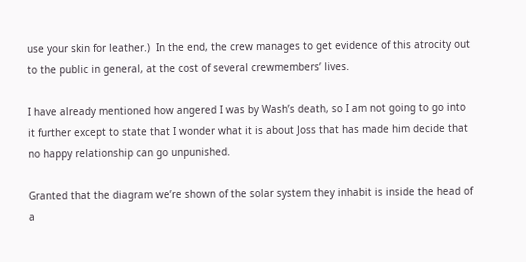use your skin for leather.)  In the end, the crew manages to get evidence of this atrocity out to the public in general, at the cost of several crewmembers’ lives.

I have already mentioned how angered I was by Wash’s death, so I am not going to go into it further except to state that I wonder what it is about Joss that has made him decide that no happy relationship can go unpunished.

Granted that the diagram we’re shown of the solar system they inhabit is inside the head of a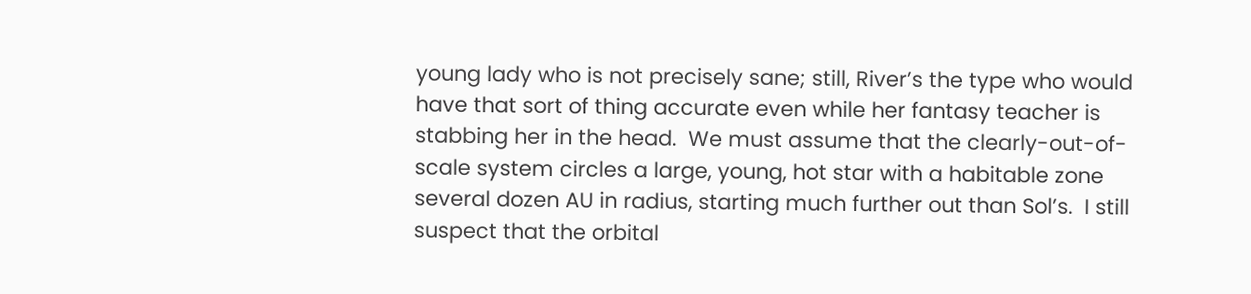young lady who is not precisely sane; still, River’s the type who would have that sort of thing accurate even while her fantasy teacher is stabbing her in the head.  We must assume that the clearly-out-of-scale system circles a large, young, hot star with a habitable zone several dozen AU in radius, starting much further out than Sol’s.  I still suspect that the orbital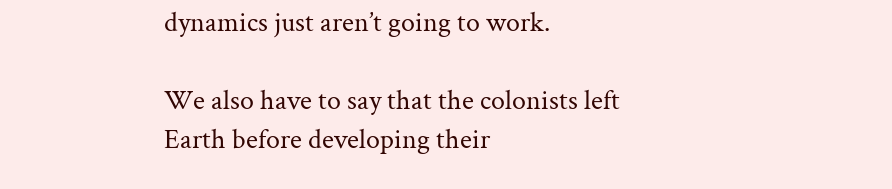dynamics just aren’t going to work.

We also have to say that the colonists left Earth before developing their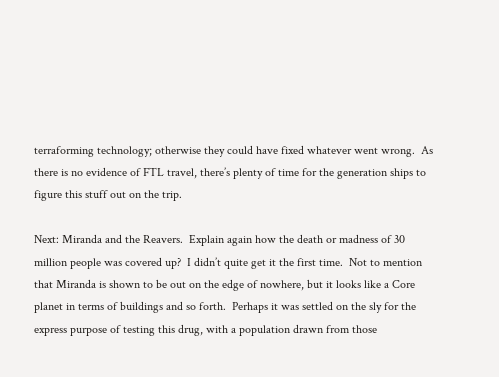terraforming technology; otherwise they could have fixed whatever went wrong.  As there is no evidence of FTL travel, there’s plenty of time for the generation ships to figure this stuff out on the trip.

Next: Miranda and the Reavers.  Explain again how the death or madness of 30 million people was covered up?  I didn’t quite get it the first time.  Not to mention that Miranda is shown to be out on the edge of nowhere, but it looks like a Core planet in terms of buildings and so forth.  Perhaps it was settled on the sly for the express purpose of testing this drug, with a population drawn from those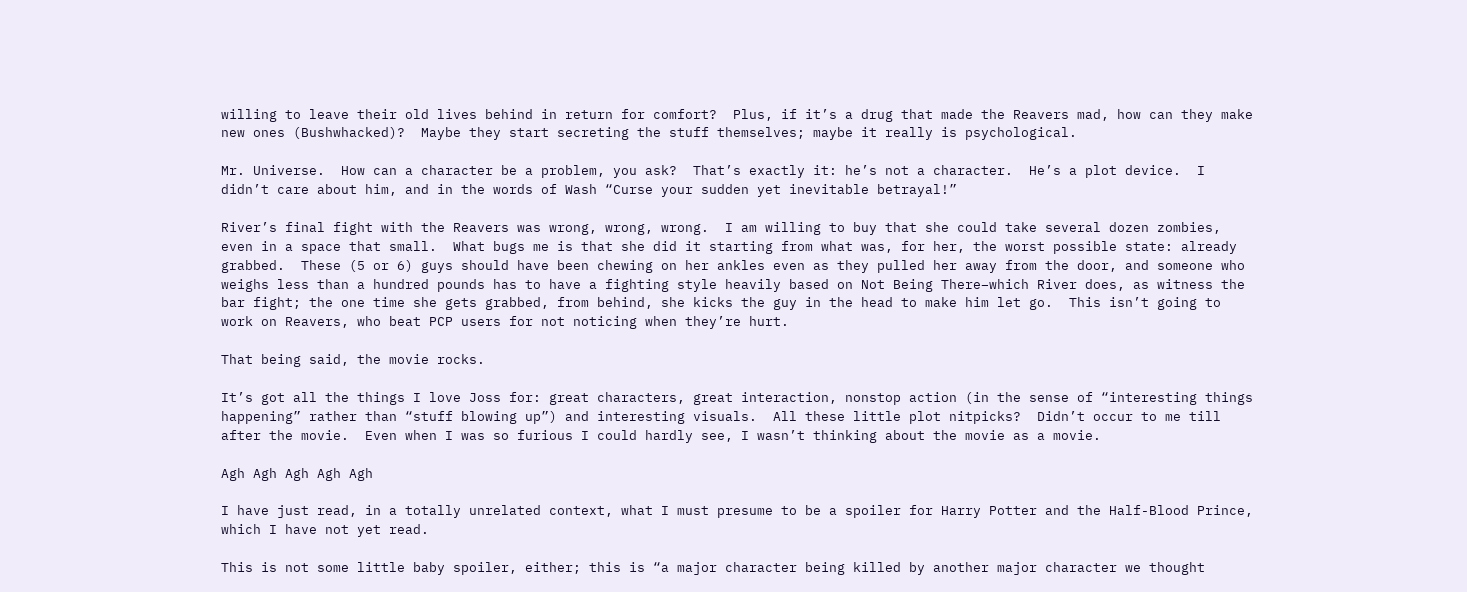willing to leave their old lives behind in return for comfort?  Plus, if it’s a drug that made the Reavers mad, how can they make new ones (Bushwhacked)?  Maybe they start secreting the stuff themselves; maybe it really is psychological.

Mr. Universe.  How can a character be a problem, you ask?  That’s exactly it: he’s not a character.  He’s a plot device.  I didn’t care about him, and in the words of Wash “Curse your sudden yet inevitable betrayal!”

River’s final fight with the Reavers was wrong, wrong, wrong.  I am willing to buy that she could take several dozen zombies, even in a space that small.  What bugs me is that she did it starting from what was, for her, the worst possible state: already grabbed.  These (5 or 6) guys should have been chewing on her ankles even as they pulled her away from the door, and someone who weighs less than a hundred pounds has to have a fighting style heavily based on Not Being There–which River does, as witness the bar fight; the one time she gets grabbed, from behind, she kicks the guy in the head to make him let go.  This isn’t going to work on Reavers, who beat PCP users for not noticing when they’re hurt.

That being said, the movie rocks.

It’s got all the things I love Joss for: great characters, great interaction, nonstop action (in the sense of “interesting things happening” rather than “stuff blowing up”) and interesting visuals.  All these little plot nitpicks?  Didn’t occur to me till after the movie.  Even when I was so furious I could hardly see, I wasn’t thinking about the movie as a movie.

Agh Agh Agh Agh Agh

I have just read, in a totally unrelated context, what I must presume to be a spoiler for Harry Potter and the Half-Blood Prince, which I have not yet read.

This is not some little baby spoiler, either; this is “a major character being killed by another major character we thought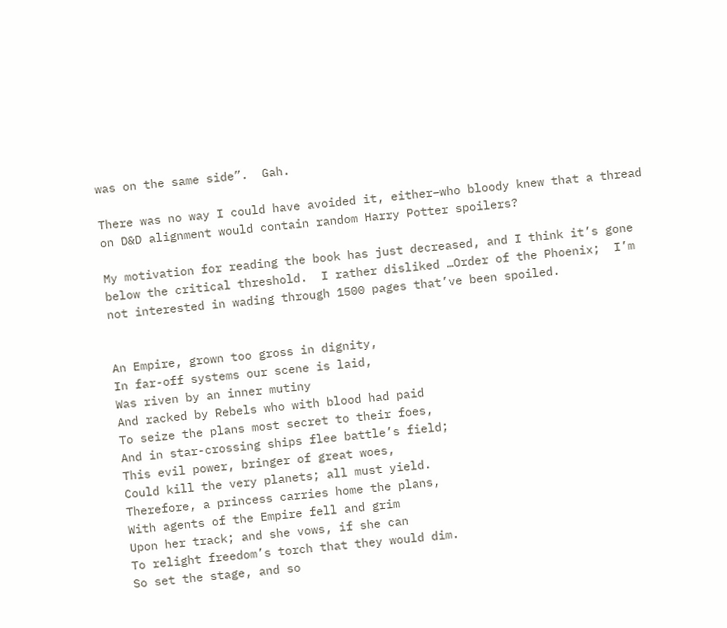was on the same side”.  Gah.

There was no way I could have avoided it, either–who bloody knew that a thread on D&D alignment would contain random Harry Potter spoilers?

My motivation for reading the book has just decreased, and I think it’s gone below the critical threshold.  I rather disliked …Order of the Phoenix;  I’m not interested in wading through 1500 pages that’ve been spoiled.


An Empire, grown too gross in dignity,
In far-off systems our scene is laid,
Was riven by an inner mutiny
And racked by Rebels who with blood had paid
To seize the plans most secret to their foes,
And in star-crossing ships flee battle’s field;
This evil power, bringer of great woes,
Could kill the very planets; all must yield.
Therefore, a princess carries home the plans,
With agents of the Empire fell and grim
Upon her track; and she vows, if she can
To relight freedom’s torch that they would dim.
So set the stage, and so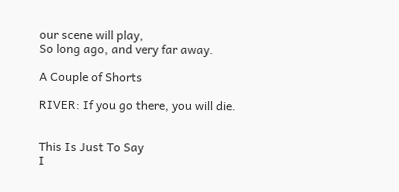our scene will play,
So long ago, and very far away.

A Couple of Shorts

RIVER: If you go there, you will die.


This Is Just To Say
I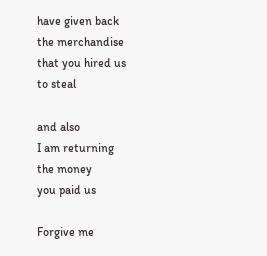have given back
the merchandise
that you hired us
to steal

and also
I am returning
the money
you paid us

Forgive me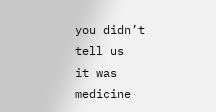you didn’t
tell us
it was medicine